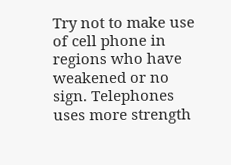Try not to make use of cell phone in regions who have weakened or no sign. Telephones uses more strength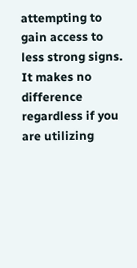attempting to gain access to less strong signs. It makes no difference regardless if you are utilizing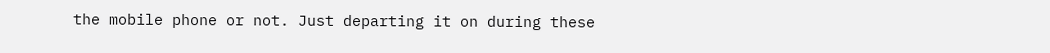the mobile phone or not. Just departing it on during these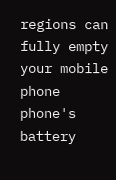regions can fully empty your mobile phone phone's battery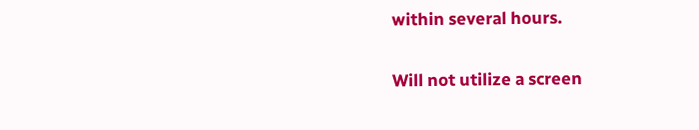within several hours.

Will not utilize a screen